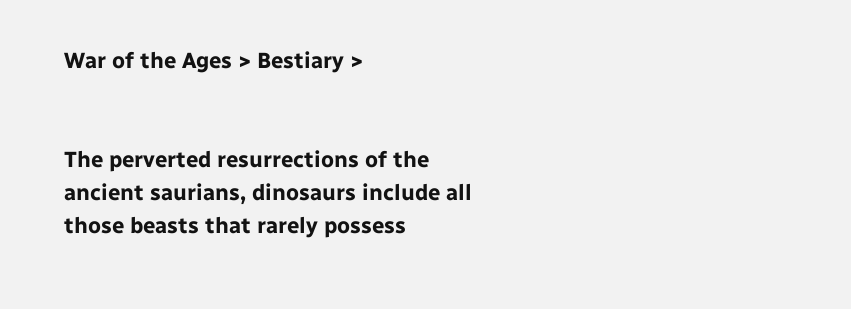War of the Ages > Bestiary >


The perverted resurrections of the ancient saurians, dinosaurs include all those beasts that rarely possess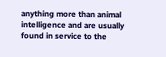anything more than animal intelligence and are usually found in service to the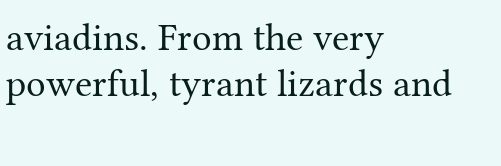aviadins. From the very powerful, tyrant lizards and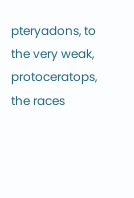pteryadons, to the very weak, protoceratops, the races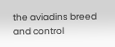the aviadins breed and control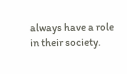always have a role in their society.